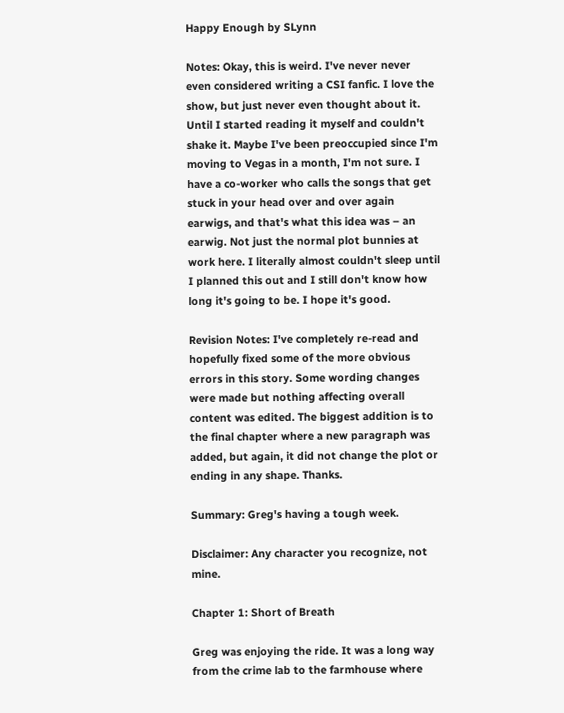Happy Enough by SLynn

Notes: Okay, this is weird. I've never never even considered writing a CSI fanfic. I love the show, but just never even thought about it. Until I started reading it myself and couldn't shake it. Maybe I've been preoccupied since I'm moving to Vegas in a month, I'm not sure. I have a co-worker who calls the songs that get stuck in your head over and over again earwigs, and that's what this idea was – an earwig. Not just the normal plot bunnies at work here. I literally almost couldn't sleep until I planned this out and I still don't know how long it's going to be. I hope it's good.

Revision Notes: I've completely re-read and hopefully fixed some of the more obvious errors in this story. Some wording changes were made but nothing affecting overall content was edited. The biggest addition is to the final chapter where a new paragraph was added, but again, it did not change the plot or ending in any shape. Thanks.

Summary: Greg's having a tough week.

Disclaimer: Any character you recognize, not mine.

Chapter 1: Short of Breath

Greg was enjoying the ride. It was a long way from the crime lab to the farmhouse where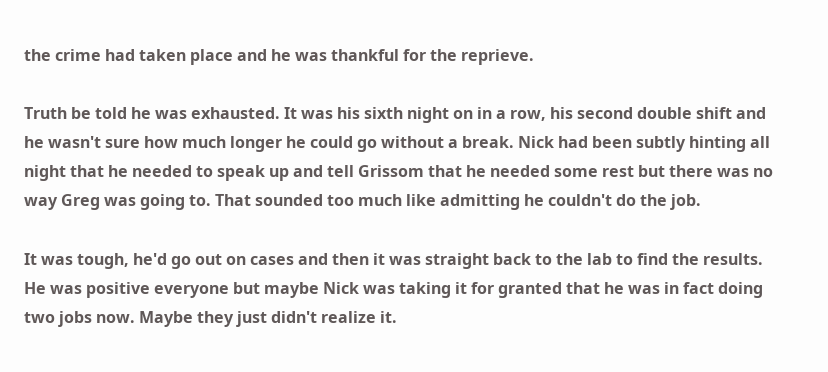the crime had taken place and he was thankful for the reprieve.

Truth be told he was exhausted. It was his sixth night on in a row, his second double shift and he wasn't sure how much longer he could go without a break. Nick had been subtly hinting all night that he needed to speak up and tell Grissom that he needed some rest but there was no way Greg was going to. That sounded too much like admitting he couldn't do the job.

It was tough, he'd go out on cases and then it was straight back to the lab to find the results. He was positive everyone but maybe Nick was taking it for granted that he was in fact doing two jobs now. Maybe they just didn't realize it.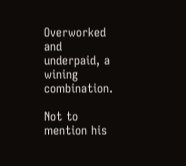Overworked and underpaid, a wining combination.

Not to mention his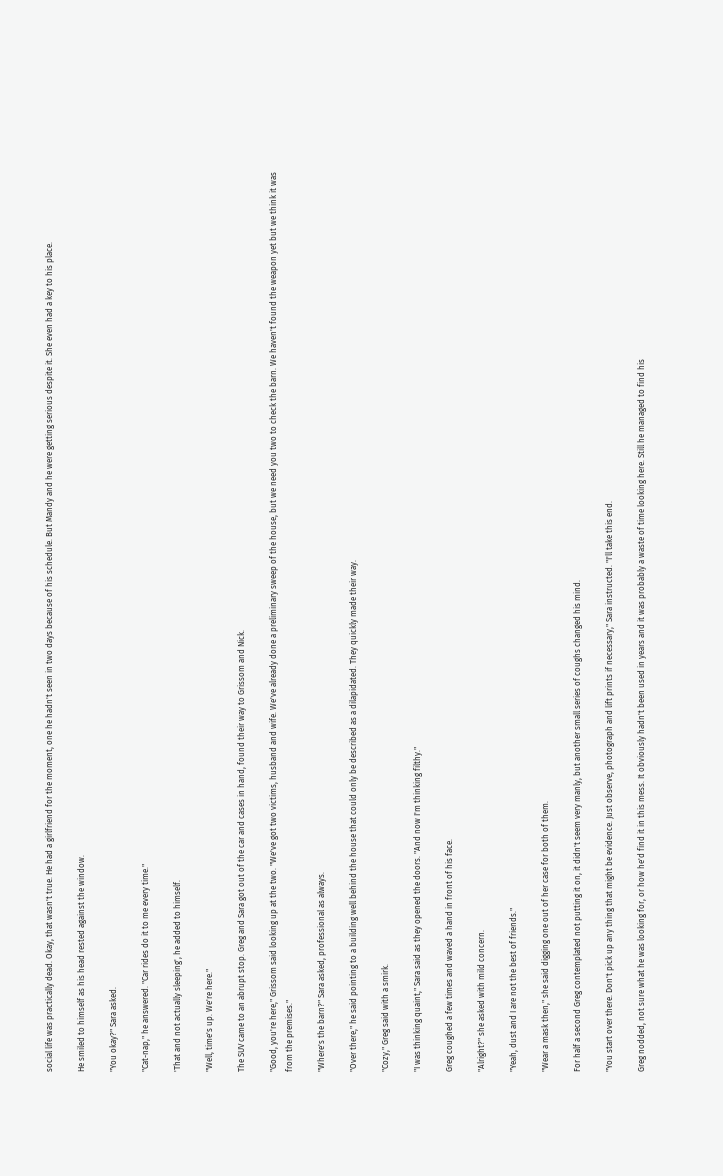social life was practically dead. Okay, that wasn't true. He had a girlfriend for the moment, one he hadn't seen in two days because of his schedule. But Mandy and he were getting serious despite it. She even had a key to his place.

He smiled to himself as his head rested against the window.

"You okay?" Sara asked.

"Cat-nap," he answered. "Car rides do it to me every time."

'That and not actually sleeping', he added to himself.

"Well, time's up. We're here."

The SUV came to an abrupt stop. Greg and Sara got out of the car and cases in hand, found their way to Grissom and Nick.

"Good, you're here," Grissom said looking up at the two. "We've got two victims, husband and wife. We've already done a preliminary sweep of the house, but we need you two to check the barn. We haven't found the weapon yet but we think it was from the premises."

"Where's the barn?" Sara asked, professional as always.

"Over there," he said pointing to a building well behind the house that could only be described as a dilapidated. They quickly made their way.

"Cozy," Greg said with a smirk.

"I was thinking quaint," Sara said as they opened the doors. "And now I'm thinking filthy."

Greg coughed a few times and waved a hand in front of his face.

"Alright?" she asked with mild concern.

"Yeah, dust and I are not the best of friends."

"Wear a mask then," she said digging one out of her case for both of them.

For half a second Greg contemplated not putting it on, it didn't seem very manly, but another small series of coughs changed his mind.

"You start over there. Don't pick up any thing that might be evidence. Just observe, photograph and lift prints if necessary," Sara instructed. "I'll take this end.

Greg nodded, not sure what he was looking for, or how he'd find it in this mess. It obviously hadn't been used in years and it was probably a waste of time looking here. Still he managed to find his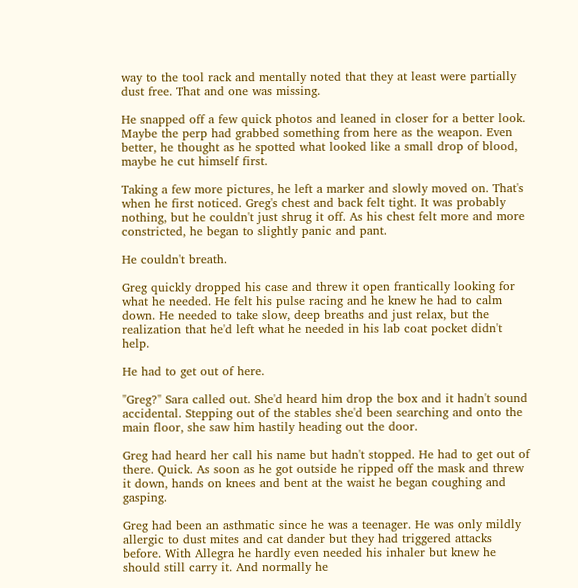way to the tool rack and mentally noted that they at least were partially dust free. That and one was missing.

He snapped off a few quick photos and leaned in closer for a better look. Maybe the perp had grabbed something from here as the weapon. Even better, he thought as he spotted what looked like a small drop of blood, maybe he cut himself first.

Taking a few more pictures, he left a marker and slowly moved on. That's when he first noticed. Greg's chest and back felt tight. It was probably nothing, but he couldn't just shrug it off. As his chest felt more and more constricted, he began to slightly panic and pant.

He couldn't breath.

Greg quickly dropped his case and threw it open frantically looking for what he needed. He felt his pulse racing and he knew he had to calm down. He needed to take slow, deep breaths and just relax, but the realization that he'd left what he needed in his lab coat pocket didn't help.

He had to get out of here.

"Greg?" Sara called out. She'd heard him drop the box and it hadn't sound accidental. Stepping out of the stables she'd been searching and onto the main floor, she saw him hastily heading out the door.

Greg had heard her call his name but hadn't stopped. He had to get out of there. Quick. As soon as he got outside he ripped off the mask and threw it down, hands on knees and bent at the waist he began coughing and gasping.

Greg had been an asthmatic since he was a teenager. He was only mildly allergic to dust mites and cat dander but they had triggered attacks before. With Allegra he hardly even needed his inhaler but knew he should still carry it. And normally he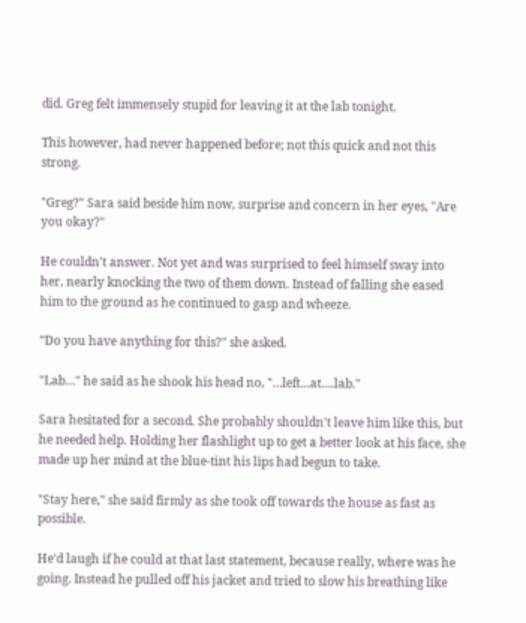did. Greg felt immensely stupid for leaving it at the lab tonight.

This however, had never happened before; not this quick and not this strong.

"Greg?" Sara said beside him now, surprise and concern in her eyes, "Are you okay?"

He couldn't answer. Not yet and was surprised to feel himself sway into her, nearly knocking the two of them down. Instead of falling she eased him to the ground as he continued to gasp and wheeze.

"Do you have anything for this?" she asked.

"Lab…" he said as he shook his head no, "…left…at….lab."

Sara hesitated for a second. She probably shouldn't leave him like this, but he needed help. Holding her flashlight up to get a better look at his face, she made up her mind at the blue-tint his lips had begun to take.

"Stay here," she said firmly as she took off towards the house as fast as possible.

He'd laugh if he could at that last statement, because really, where was he going. Instead he pulled off his jacket and tried to slow his breathing like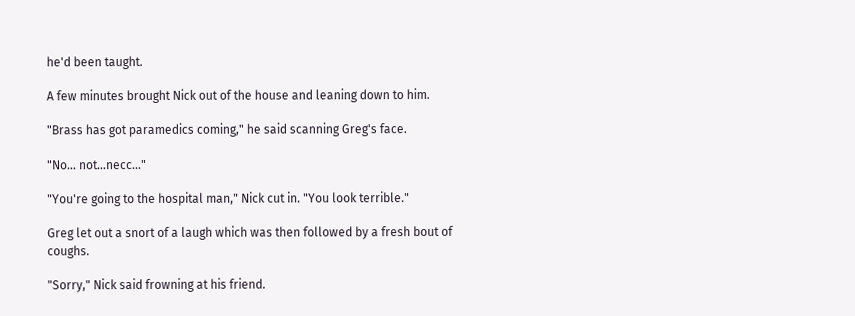he'd been taught.

A few minutes brought Nick out of the house and leaning down to him.

"Brass has got paramedics coming," he said scanning Greg's face.

"No… not…necc…"

"You're going to the hospital man," Nick cut in. "You look terrible."

Greg let out a snort of a laugh which was then followed by a fresh bout of coughs.

"Sorry," Nick said frowning at his friend.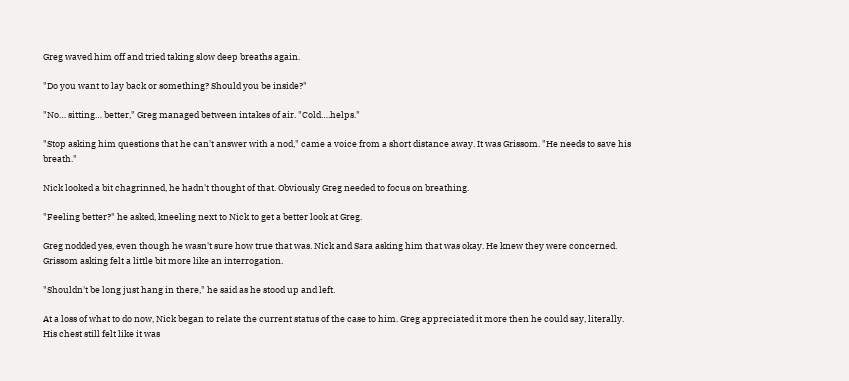Greg waved him off and tried taking slow deep breaths again.

"Do you want to lay back or something? Should you be inside?"

"No… sitting… better," Greg managed between intakes of air. "Cold….helps."

"Stop asking him questions that he can't answer with a nod," came a voice from a short distance away. It was Grissom. "He needs to save his breath."

Nick looked a bit chagrinned, he hadn't thought of that. Obviously Greg needed to focus on breathing.

"Feeling better?" he asked, kneeling next to Nick to get a better look at Greg.

Greg nodded yes, even though he wasn't sure how true that was. Nick and Sara asking him that was okay. He knew they were concerned. Grissom asking felt a little bit more like an interrogation.

"Shouldn't be long just hang in there," he said as he stood up and left.

At a loss of what to do now, Nick began to relate the current status of the case to him. Greg appreciated it more then he could say, literally. His chest still felt like it was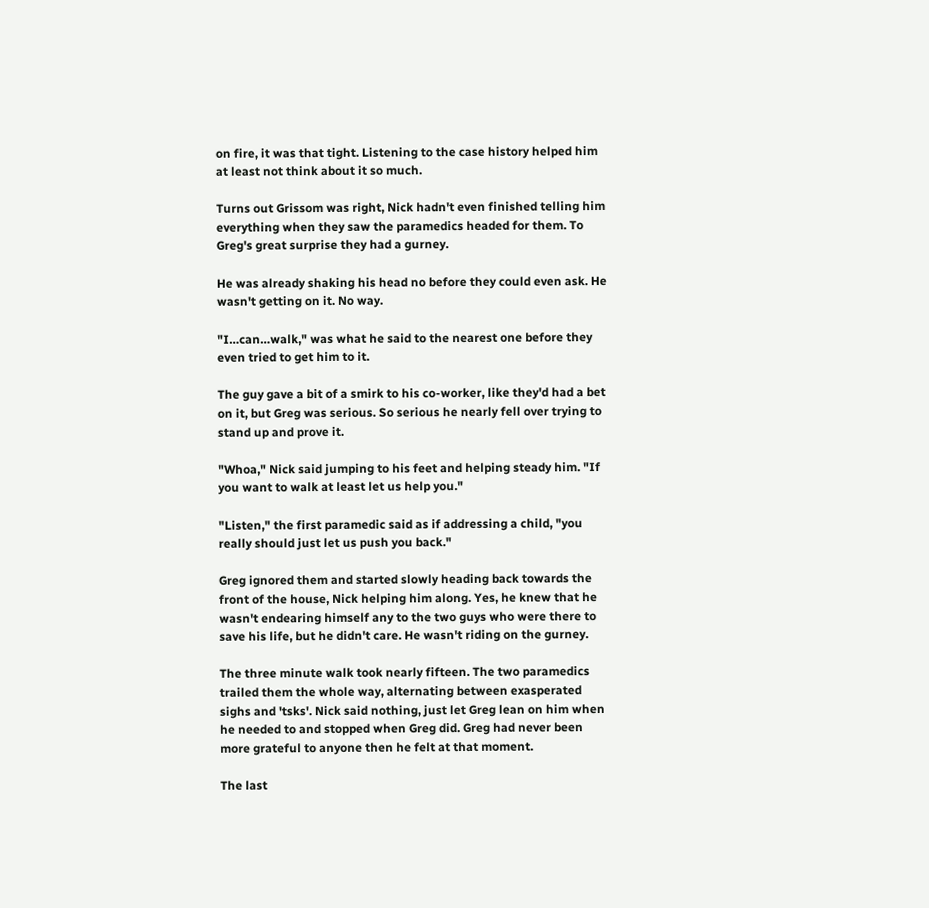on fire, it was that tight. Listening to the case history helped him at least not think about it so much.

Turns out Grissom was right, Nick hadn't even finished telling him everything when they saw the paramedics headed for them. To Greg's great surprise they had a gurney.

He was already shaking his head no before they could even ask. He wasn't getting on it. No way.

"I…can…walk," was what he said to the nearest one before they even tried to get him to it.

The guy gave a bit of a smirk to his co-worker, like they'd had a bet on it, but Greg was serious. So serious he nearly fell over trying to stand up and prove it.

"Whoa," Nick said jumping to his feet and helping steady him. "If you want to walk at least let us help you."

"Listen," the first paramedic said as if addressing a child, "you really should just let us push you back."

Greg ignored them and started slowly heading back towards the front of the house, Nick helping him along. Yes, he knew that he wasn't endearing himself any to the two guys who were there to save his life, but he didn't care. He wasn't riding on the gurney.

The three minute walk took nearly fifteen. The two paramedics trailed them the whole way, alternating between exasperated sighs and 'tsks'. Nick said nothing, just let Greg lean on him when he needed to and stopped when Greg did. Greg had never been more grateful to anyone then he felt at that moment.

The last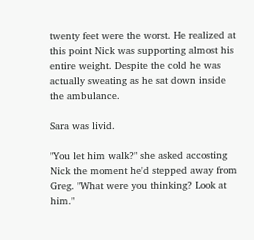twenty feet were the worst. He realized at this point Nick was supporting almost his entire weight. Despite the cold he was actually sweating as he sat down inside the ambulance.

Sara was livid.

"You let him walk?" she asked accosting Nick the moment he'd stepped away from Greg. "What were you thinking? Look at him."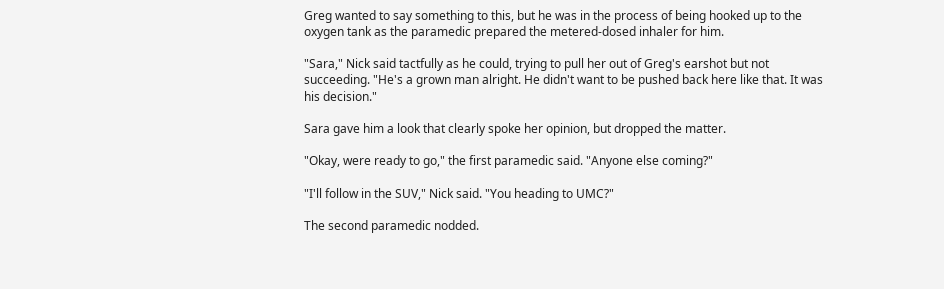Greg wanted to say something to this, but he was in the process of being hooked up to the oxygen tank as the paramedic prepared the metered-dosed inhaler for him.

"Sara," Nick said tactfully as he could, trying to pull her out of Greg's earshot but not succeeding. "He's a grown man alright. He didn't want to be pushed back here like that. It was his decision."

Sara gave him a look that clearly spoke her opinion, but dropped the matter.

"Okay, were ready to go," the first paramedic said. "Anyone else coming?"

"I'll follow in the SUV," Nick said. "You heading to UMC?"

The second paramedic nodded.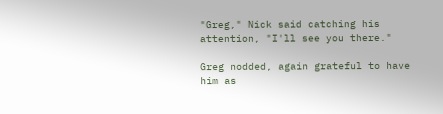"Greg," Nick said catching his attention, "I'll see you there."

Greg nodded, again grateful to have him as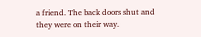a friend. The back doors shut and they were on their way.